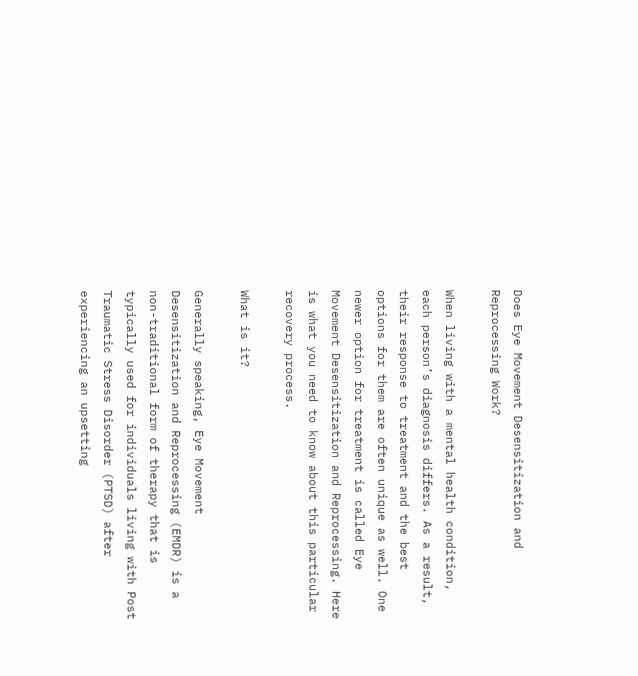Does Eye Movement Desensitization and Reprocessing Work?

When living with a mental health condition, each person’s diagnosis differs. As a result, their response to treatment and the best options for them are often unique as well. One newer option for treatment is called Eye Movement Desensitization and Reprocessing. Here is what you need to know about this particular recovery process.

What is it?

Generally speaking, Eye Movement Desensitization and Reprocessing (EMDR) is a non-traditional form of therapy that is typically used for individuals living with Post Traumatic Stress Disorder (PTSD) after experiencing an upsetting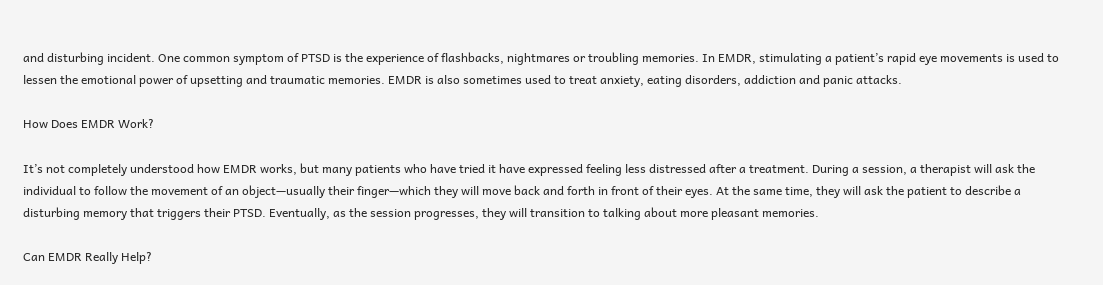and disturbing incident. One common symptom of PTSD is the experience of flashbacks, nightmares or troubling memories. In EMDR, stimulating a patient’s rapid eye movements is used to lessen the emotional power of upsetting and traumatic memories. EMDR is also sometimes used to treat anxiety, eating disorders, addiction and panic attacks.

How Does EMDR Work?

It’s not completely understood how EMDR works, but many patients who have tried it have expressed feeling less distressed after a treatment. During a session, a therapist will ask the individual to follow the movement of an object—usually their finger—which they will move back and forth in front of their eyes. At the same time, they will ask the patient to describe a disturbing memory that triggers their PTSD. Eventually, as the session progresses, they will transition to talking about more pleasant memories.

Can EMDR Really Help?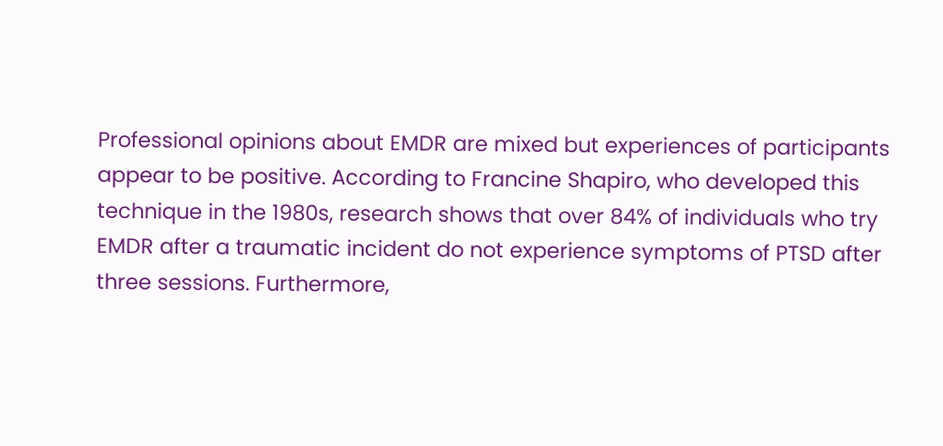Professional opinions about EMDR are mixed but experiences of participants appear to be positive. According to Francine Shapiro, who developed this technique in the 1980s, research shows that over 84% of individuals who try EMDR after a traumatic incident do not experience symptoms of PTSD after three sessions. Furthermore,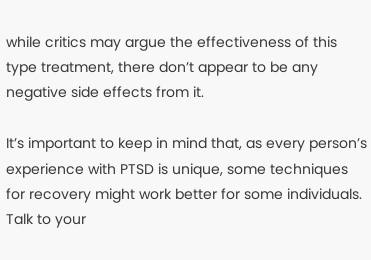while critics may argue the effectiveness of this type treatment, there don’t appear to be any negative side effects from it.

It’s important to keep in mind that, as every person’s experience with PTSD is unique, some techniques for recovery might work better for some individuals. Talk to your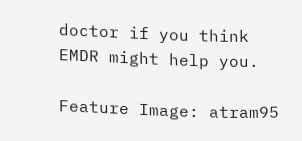doctor if you think EMDR might help you.

Feature Image: atram95